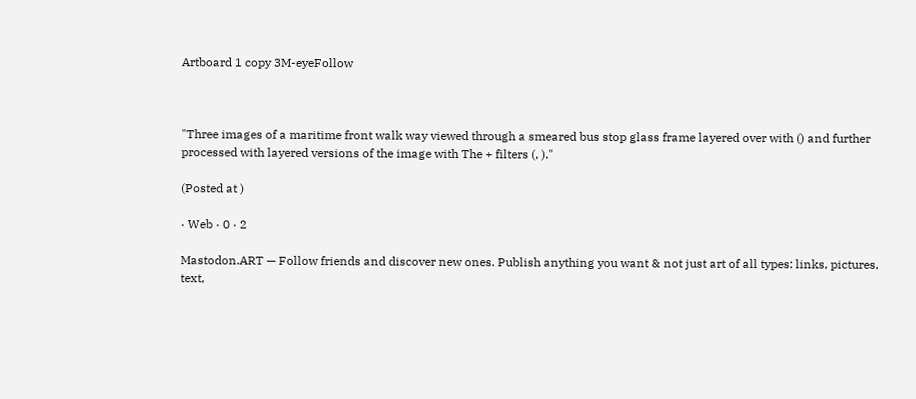Artboard 1 copy 3M-eyeFollow



"Three images of a maritime front walk way viewed through a smeared bus stop glass frame layered over with () and further processed with layered versions of the image with The + filters (, )."

(Posted at )

· Web · 0 · 2

Mastodon.ART — Follow friends and discover new ones. Publish anything you want & not just art of all types: links, pictures, text,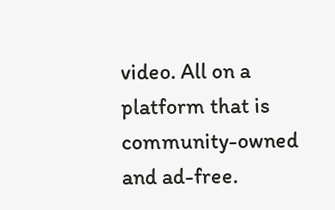video. All on a platform that is community-owned and ad-free.